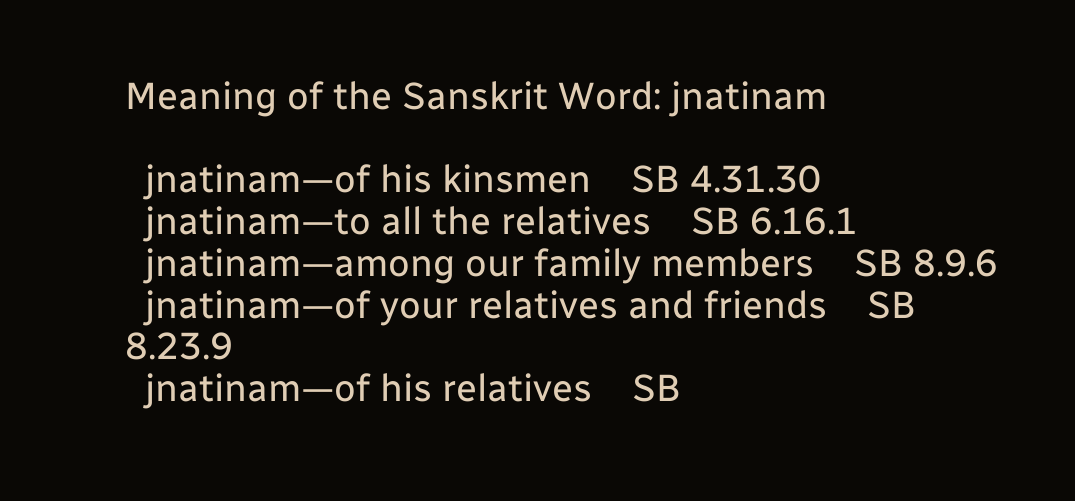Meaning of the Sanskrit Word: jnatinam

  jnatinam—of his kinsmen    SB 4.31.30
  jnatinam—to all the relatives    SB 6.16.1
  jnatinam—among our family members    SB 8.9.6
  jnatinam—of your relatives and friends    SB 8.23.9
  jnatinam—of his relatives    SB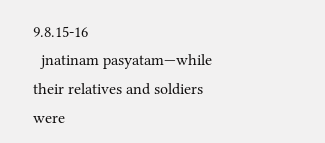9.8.15-16
  jnatinam pasyatam—while their relatives and soldiers were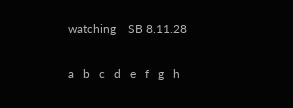watching    SB 8.11.28

a   b   c   d   e   f   g   h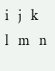i   j   k   l   m   n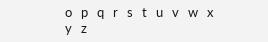o   p   q   r   s   t   u   v   w   x   y   z